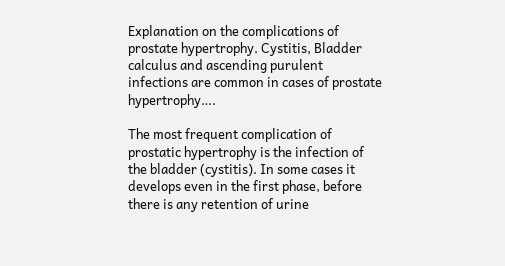Explanation on the complications of prostate hypertrophy. Cystitis, Bladder calculus and ascending purulent infections are common in cases of prostate hypertrophy….

The most frequent complication of prostatic hypertrophy is the infection of the bladder (cystitis). In some cases it develops even in the first phase, before there is any retention of urine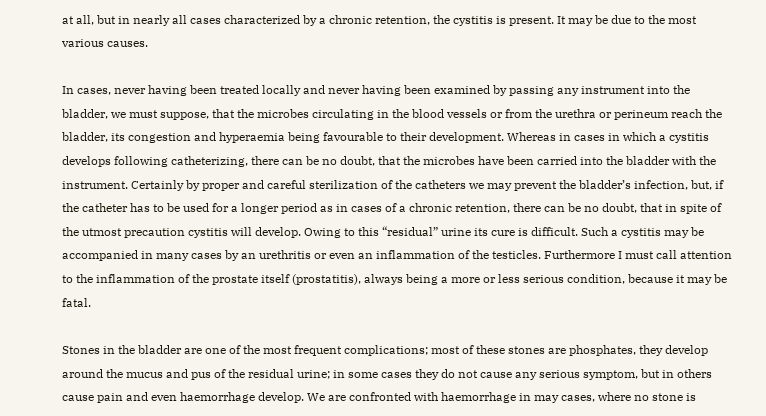at all, but in nearly all cases characterized by a chronic retention, the cystitis is present. It may be due to the most various causes.

In cases, never having been treated locally and never having been examined by passing any instrument into the bladder, we must suppose, that the microbes circulating in the blood vessels or from the urethra or perineum reach the bladder, its congestion and hyperaemia being favourable to their development. Whereas in cases in which a cystitis develops following catheterizing, there can be no doubt, that the microbes have been carried into the bladder with the instrument. Certainly by proper and careful sterilization of the catheters we may prevent the bladder’s infection, but, if the catheter has to be used for a longer period as in cases of a chronic retention, there can be no doubt, that in spite of the utmost precaution cystitis will develop. Owing to this “residual” urine its cure is difficult. Such a cystitis may be accompanied in many cases by an urethritis or even an inflammation of the testicles. Furthermore I must call attention to the inflammation of the prostate itself (prostatitis), always being a more or less serious condition, because it may be fatal.

Stones in the bladder are one of the most frequent complications; most of these stones are phosphates, they develop around the mucus and pus of the residual urine; in some cases they do not cause any serious symptom, but in others cause pain and even haemorrhage develop. We are confronted with haemorrhage in may cases, where no stone is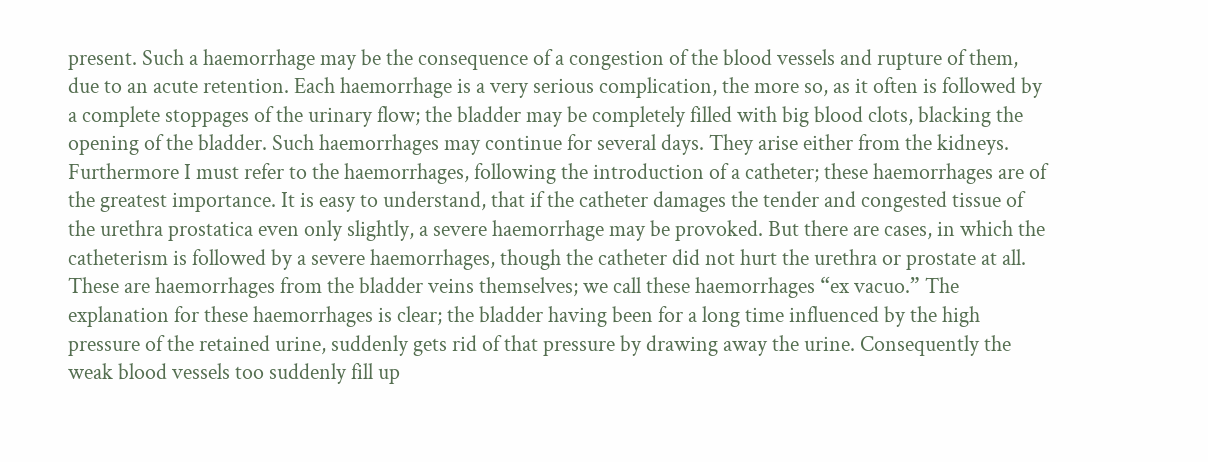present. Such a haemorrhage may be the consequence of a congestion of the blood vessels and rupture of them, due to an acute retention. Each haemorrhage is a very serious complication, the more so, as it often is followed by a complete stoppages of the urinary flow; the bladder may be completely filled with big blood clots, blacking the opening of the bladder. Such haemorrhages may continue for several days. They arise either from the kidneys. Furthermore I must refer to the haemorrhages, following the introduction of a catheter; these haemorrhages are of the greatest importance. It is easy to understand, that if the catheter damages the tender and congested tissue of the urethra prostatica even only slightly, a severe haemorrhage may be provoked. But there are cases, in which the catheterism is followed by a severe haemorrhages, though the catheter did not hurt the urethra or prostate at all. These are haemorrhages from the bladder veins themselves; we call these haemorrhages “ex vacuo.” The explanation for these haemorrhages is clear; the bladder having been for a long time influenced by the high pressure of the retained urine, suddenly gets rid of that pressure by drawing away the urine. Consequently the weak blood vessels too suddenly fill up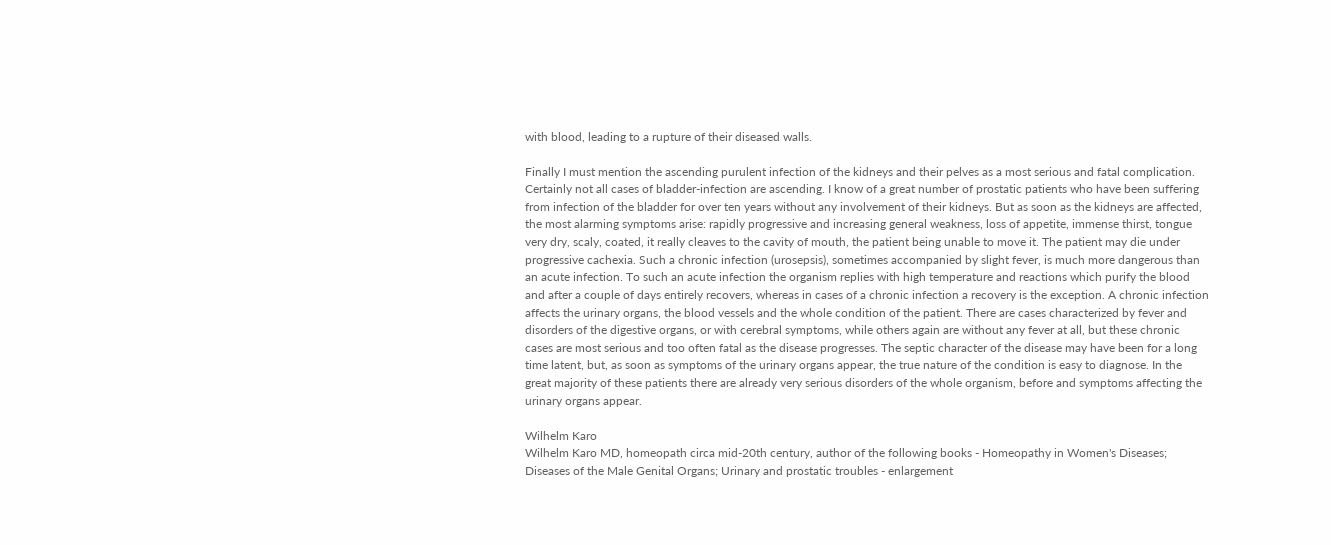with blood, leading to a rupture of their diseased walls.

Finally I must mention the ascending purulent infection of the kidneys and their pelves as a most serious and fatal complication. Certainly not all cases of bladder-infection are ascending. I know of a great number of prostatic patients who have been suffering from infection of the bladder for over ten years without any involvement of their kidneys. But as soon as the kidneys are affected, the most alarming symptoms arise: rapidly progressive and increasing general weakness, loss of appetite, immense thirst, tongue very dry, scaly, coated, it really cleaves to the cavity of mouth, the patient being unable to move it. The patient may die under progressive cachexia. Such a chronic infection (urosepsis), sometimes accompanied by slight fever, is much more dangerous than an acute infection. To such an acute infection the organism replies with high temperature and reactions which purify the blood and after a couple of days entirely recovers, whereas in cases of a chronic infection a recovery is the exception. A chronic infection affects the urinary organs, the blood vessels and the whole condition of the patient. There are cases characterized by fever and disorders of the digestive organs, or with cerebral symptoms, while others again are without any fever at all, but these chronic cases are most serious and too often fatal as the disease progresses. The septic character of the disease may have been for a long time latent, but, as soon as symptoms of the urinary organs appear, the true nature of the condition is easy to diagnose. In the great majority of these patients there are already very serious disorders of the whole organism, before and symptoms affecting the urinary organs appear.

Wilhelm Karo
Wilhelm Karo MD, homeopath circa mid-20th century, author of the following books - Homeopathy in Women's Diseases; Diseases of the Male Genital Organs; Urinary and prostatic troubles - enlargement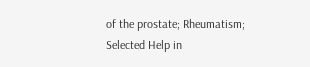of the prostate; Rheumatism; Selected Help in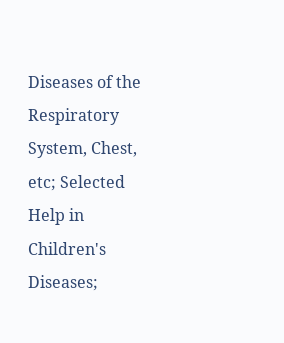Diseases of the Respiratory System, Chest, etc; Selected Help in Children's Diseases;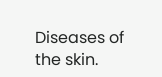Diseases of the skin.